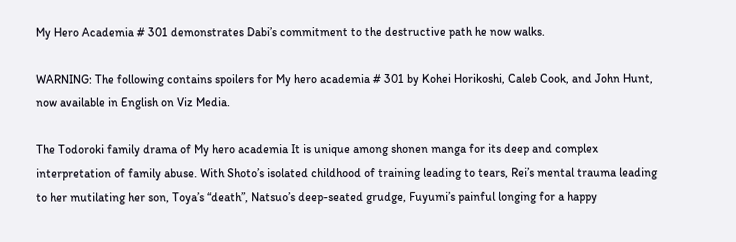My Hero Academia # 301 demonstrates Dabi’s commitment to the destructive path he now walks.

WARNING: The following contains spoilers for My hero academia # 301 by Kohei Horikoshi, Caleb Cook, and John Hunt, now available in English on Viz Media.

The Todoroki family drama of My hero academia It is unique among shonen manga for its deep and complex interpretation of family abuse. With Shoto’s isolated childhood of training leading to tears, Rei’s mental trauma leading to her mutilating her son, Toya’s “death”, Natsuo’s deep-seated grudge, Fuyumi’s painful longing for a happy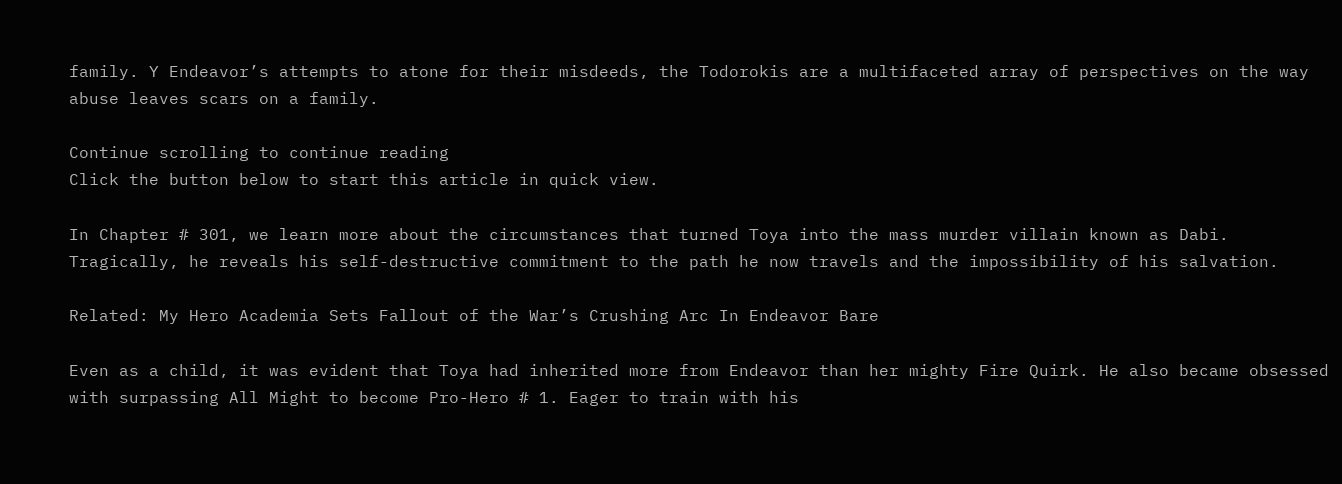family. Y Endeavor’s attempts to atone for their misdeeds, the Todorokis are a multifaceted array of perspectives on the way abuse leaves scars on a family.

Continue scrolling to continue reading
Click the button below to start this article in quick view.

In Chapter # 301, we learn more about the circumstances that turned Toya into the mass murder villain known as Dabi. Tragically, he reveals his self-destructive commitment to the path he now travels and the impossibility of his salvation.

Related: My Hero Academia Sets Fallout of the War’s Crushing Arc In Endeavor Bare

Even as a child, it was evident that Toya had inherited more from Endeavor than her mighty Fire Quirk. He also became obsessed with surpassing All Might to become Pro-Hero # 1. Eager to train with his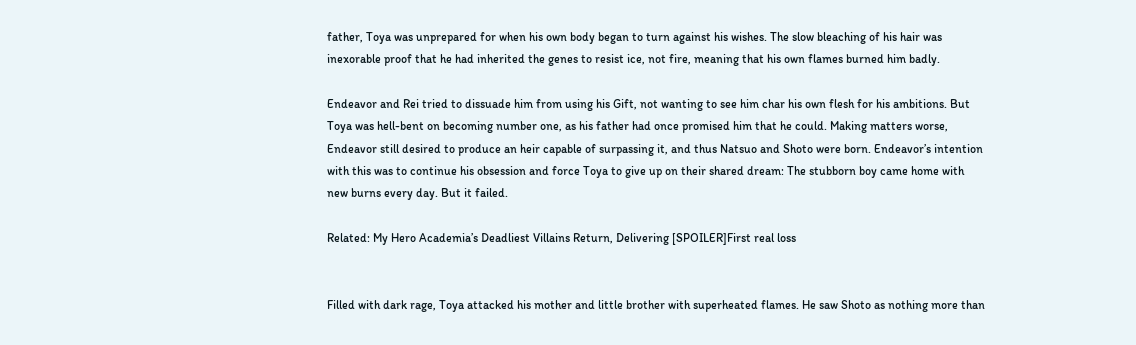father, Toya was unprepared for when his own body began to turn against his wishes. The slow bleaching of his hair was inexorable proof that he had inherited the genes to resist ice, not fire, meaning that his own flames burned him badly.

Endeavor and Rei tried to dissuade him from using his Gift, not wanting to see him char his own flesh for his ambitions. But Toya was hell-bent on becoming number one, as his father had once promised him that he could. Making matters worse, Endeavor still desired to produce an heir capable of surpassing it, and thus Natsuo and Shoto were born. Endeavor’s intention with this was to continue his obsession and force Toya to give up on their shared dream: The stubborn boy came home with new burns every day. But it failed.

Related: My Hero Academia’s Deadliest Villains Return, Delivering [SPOILER]First real loss


Filled with dark rage, Toya attacked his mother and little brother with superheated flames. He saw Shoto as nothing more than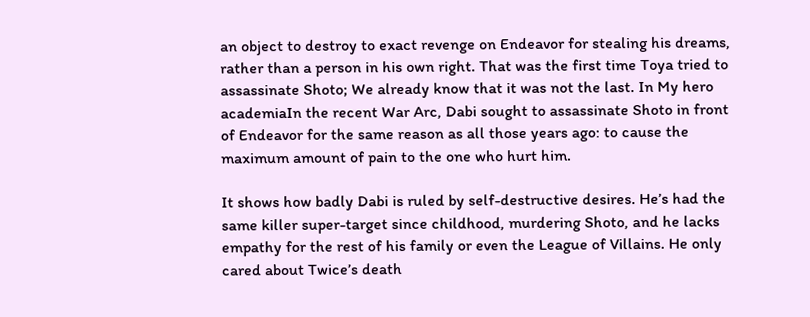an object to destroy to exact revenge on Endeavor for stealing his dreams, rather than a person in his own right. That was the first time Toya tried to assassinate Shoto; We already know that it was not the last. In My hero academiaIn the recent War Arc, Dabi sought to assassinate Shoto in front of Endeavor for the same reason as all those years ago: to cause the maximum amount of pain to the one who hurt him.

It shows how badly Dabi is ruled by self-destructive desires. He’s had the same killer super-target since childhood, murdering Shoto, and he lacks empathy for the rest of his family or even the League of Villains. He only cared about Twice’s death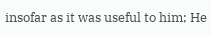insofar as it was useful to him; He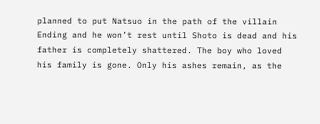planned to put Natsuo in the path of the villain Ending and he won’t rest until Shoto is dead and his father is completely shattered. The boy who loved his family is gone. Only his ashes remain, as the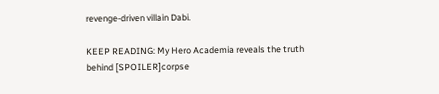revenge-driven villain Dabi.

KEEP READING: My Hero Academia reveals the truth behind [SPOILER]corpse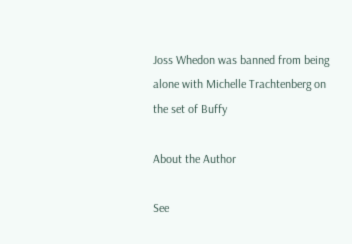Joss Whedon was banned from being alone with Michelle Trachtenberg on the set of Buffy

About the Author

See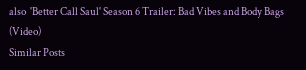also  'Better Call Saul' Season 6 Trailer: Bad Vibes and Body Bags (Video)
Similar Posts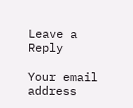Leave a Reply

Your email address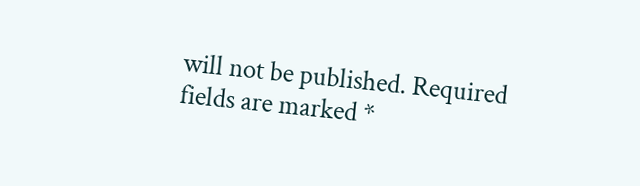will not be published. Required fields are marked *